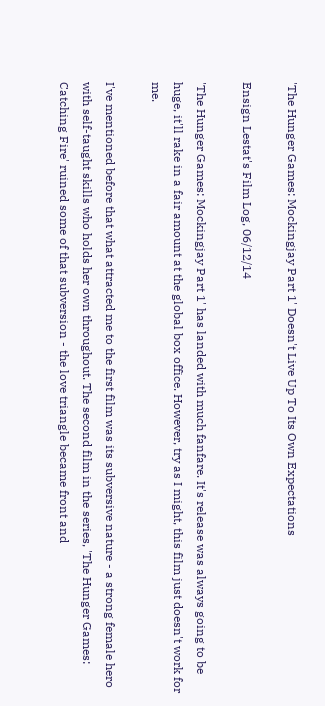'The Hunger Games: Mockingjay Part 1' Doesn't Live Up To Its Own Expectations

Ensign Lestat's Film Log, 06/12/14

'The Hunger Games: Mockingjay Part 1' has landed with much fanfare. It's release was always going to be huge, it'll rake in a fair amount at the global box office. However, try as I might, this film just doesn't work for me.

I've mentioned before that what attracted me to the first film was its subversive nature - a strong female hero with self-taught skills who holds her own throughout. The second film in the series, 'The Hunger Games: Catching Fire' ruined some of that subversion - the love triangle became front and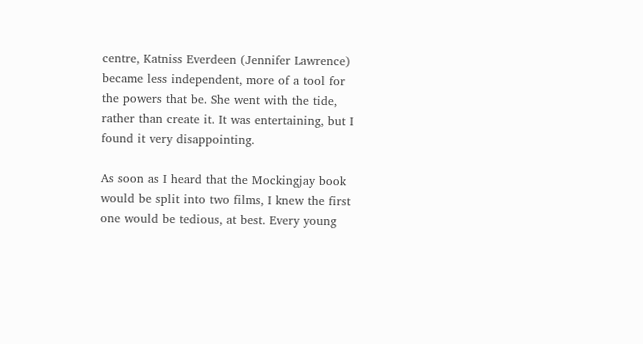centre, Katniss Everdeen (Jennifer Lawrence) became less independent, more of a tool for the powers that be. She went with the tide, rather than create it. It was entertaining, but I found it very disappointing.

As soon as I heard that the Mockingjay book would be split into two films, I knew the first one would be tedious, at best. Every young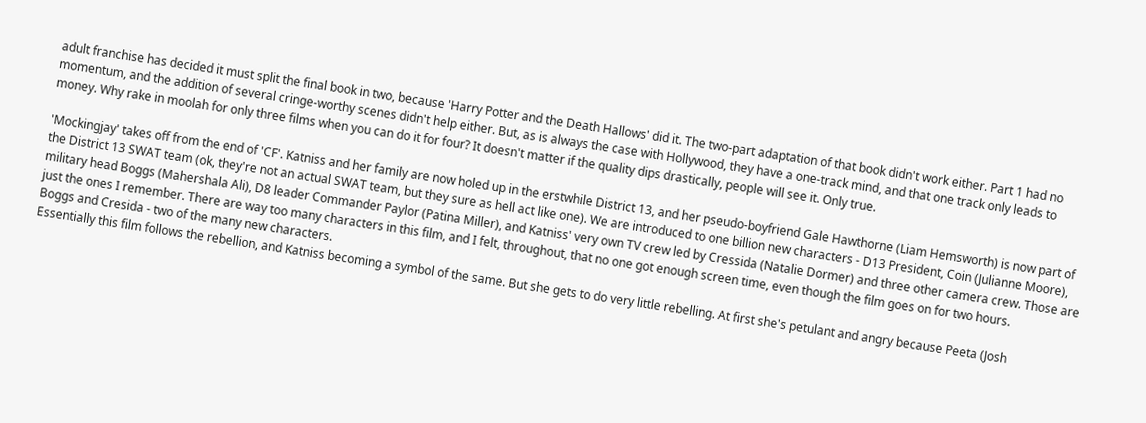adult franchise has decided it must split the final book in two, because 'Harry Potter and the Death Hallows' did it. The two-part adaptation of that book didn't work either. Part 1 had no momentum, and the addition of several cringe-worthy scenes didn't help either. But, as is always the case with Hollywood, they have a one-track mind, and that one track only leads to money. Why rake in moolah for only three films when you can do it for four? It doesn't matter if the quality dips drastically, people will see it. Only true.

'Mockingjay' takes off from the end of 'CF'. Katniss and her family are now holed up in the erstwhile District 13, and her pseudo-boyfriend Gale Hawthorne (Liam Hemsworth) is now part of the District 13 SWAT team (ok, they're not an actual SWAT team, but they sure as hell act like one). We are introduced to one billion new characters - D13 President, Coin (Julianne Moore), military head Boggs (Mahershala Ali), D8 leader Commander Paylor (Patina Miller), and Katniss' very own TV crew led by Cressida (Natalie Dormer) and three other camera crew. Those are just the ones I remember. There are way too many characters in this film, and I felt, throughout, that no one got enough screen time, even though the film goes on for two hours.
Boggs and Cresida - two of the many new characters.
Essentially this film follows the rebellion, and Katniss becoming a symbol of the same. But she gets to do very little rebelling. At first she's petulant and angry because Peeta (Josh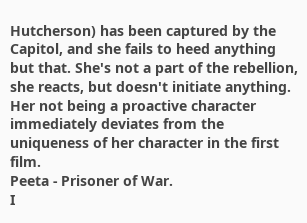Hutcherson) has been captured by the Capitol, and she fails to heed anything but that. She's not a part of the rebellion, she reacts, but doesn't initiate anything. Her not being a proactive character immediately deviates from the uniqueness of her character in the first film.
Peeta - Prisoner of War.
I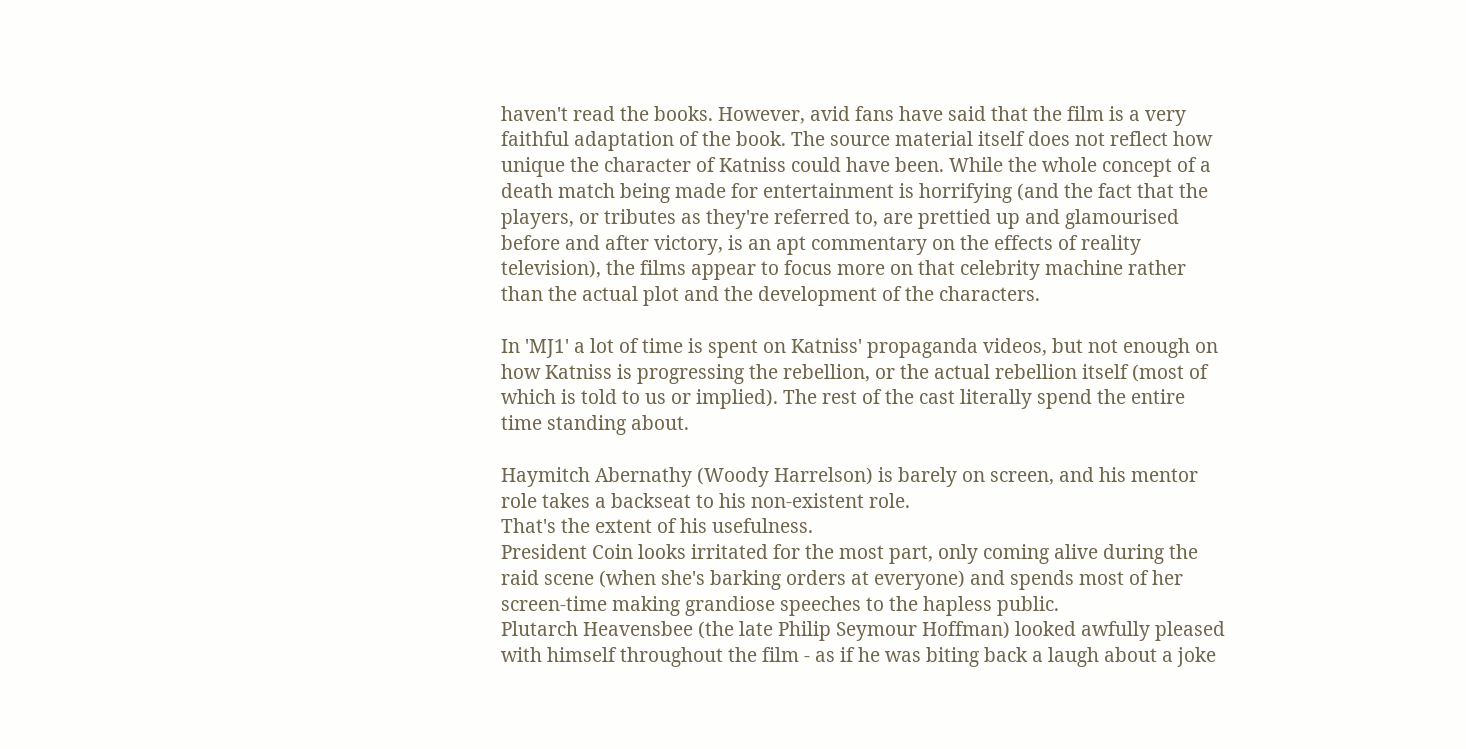haven't read the books. However, avid fans have said that the film is a very faithful adaptation of the book. The source material itself does not reflect how unique the character of Katniss could have been. While the whole concept of a death match being made for entertainment is horrifying (and the fact that the players, or tributes as they're referred to, are prettied up and glamourised before and after victory, is an apt commentary on the effects of reality television), the films appear to focus more on that celebrity machine rather than the actual plot and the development of the characters.

In 'MJ1' a lot of time is spent on Katniss' propaganda videos, but not enough on how Katniss is progressing the rebellion, or the actual rebellion itself (most of which is told to us or implied). The rest of the cast literally spend the entire time standing about.

Haymitch Abernathy (Woody Harrelson) is barely on screen, and his mentor role takes a backseat to his non-existent role.
That's the extent of his usefulness.
President Coin looks irritated for the most part, only coming alive during the raid scene (when she's barking orders at everyone) and spends most of her screen-time making grandiose speeches to the hapless public.
Plutarch Heavensbee (the late Philip Seymour Hoffman) looked awfully pleased with himself throughout the film - as if he was biting back a laugh about a joke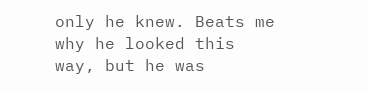only he knew. Beats me why he looked this way, but he was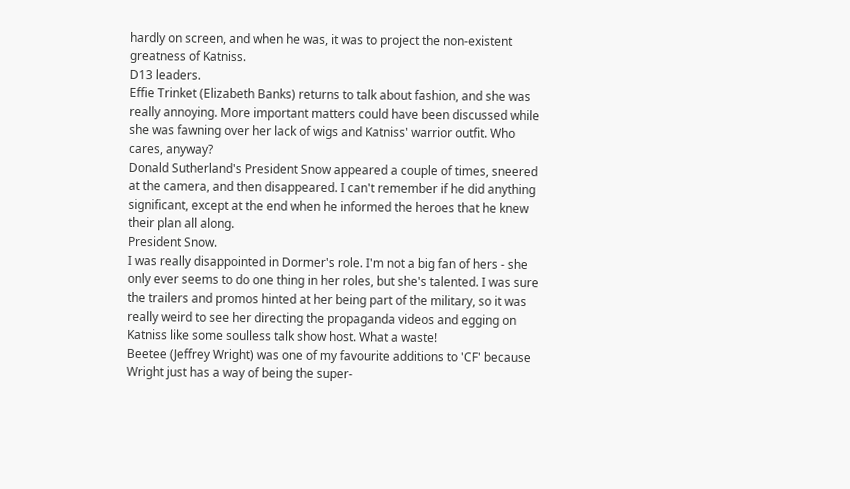hardly on screen, and when he was, it was to project the non-existent greatness of Katniss.
D13 leaders.
Effie Trinket (Elizabeth Banks) returns to talk about fashion, and she was really annoying. More important matters could have been discussed while she was fawning over her lack of wigs and Katniss' warrior outfit. Who cares, anyway?
Donald Sutherland's President Snow appeared a couple of times, sneered at the camera, and then disappeared. I can't remember if he did anything significant, except at the end when he informed the heroes that he knew their plan all along.
President Snow.
I was really disappointed in Dormer's role. I'm not a big fan of hers - she only ever seems to do one thing in her roles, but she's talented. I was sure the trailers and promos hinted at her being part of the military, so it was really weird to see her directing the propaganda videos and egging on Katniss like some soulless talk show host. What a waste!
Beetee (Jeffrey Wright) was one of my favourite additions to 'CF' because Wright just has a way of being the super-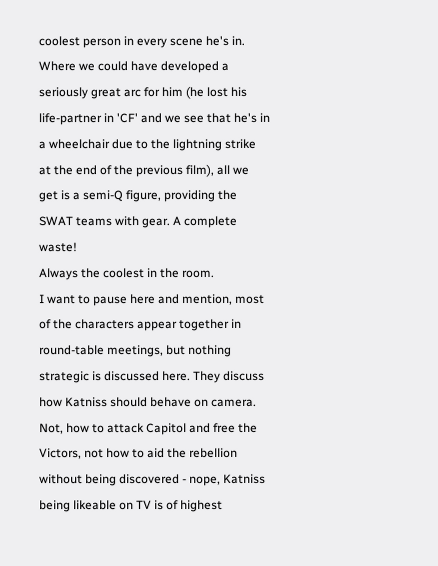coolest person in every scene he's in. Where we could have developed a seriously great arc for him (he lost his life-partner in 'CF' and we see that he's in a wheelchair due to the lightning strike at the end of the previous film), all we get is a semi-Q figure, providing the SWAT teams with gear. A complete waste!
Always the coolest in the room.
I want to pause here and mention, most of the characters appear together in round-table meetings, but nothing strategic is discussed here. They discuss how Katniss should behave on camera. Not, how to attack Capitol and free the Victors, not how to aid the rebellion without being discovered - nope, Katniss being likeable on TV is of highest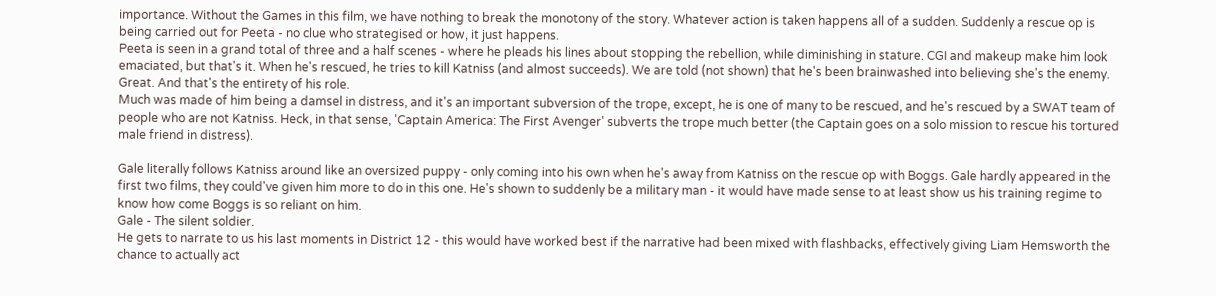importance. Without the Games in this film, we have nothing to break the monotony of the story. Whatever action is taken happens all of a sudden. Suddenly a rescue op is being carried out for Peeta - no clue who strategised or how, it just happens.
Peeta is seen in a grand total of three and a half scenes - where he pleads his lines about stopping the rebellion, while diminishing in stature. CGI and makeup make him look emaciated, but that's it. When he's rescued, he tries to kill Katniss (and almost succeeds). We are told (not shown) that he's been brainwashed into believing she's the enemy. Great. And that's the entirety of his role.
Much was made of him being a damsel in distress, and it's an important subversion of the trope, except, he is one of many to be rescued, and he's rescued by a SWAT team of people who are not Katniss. Heck, in that sense, 'Captain America: The First Avenger' subverts the trope much better (the Captain goes on a solo mission to rescue his tortured male friend in distress).

Gale literally follows Katniss around like an oversized puppy - only coming into his own when he's away from Katniss on the rescue op with Boggs. Gale hardly appeared in the first two films, they could've given him more to do in this one. He's shown to suddenly be a military man - it would have made sense to at least show us his training regime to know how come Boggs is so reliant on him.
Gale - The silent soldier.
He gets to narrate to us his last moments in District 12 - this would have worked best if the narrative had been mixed with flashbacks, effectively giving Liam Hemsworth the chance to actually act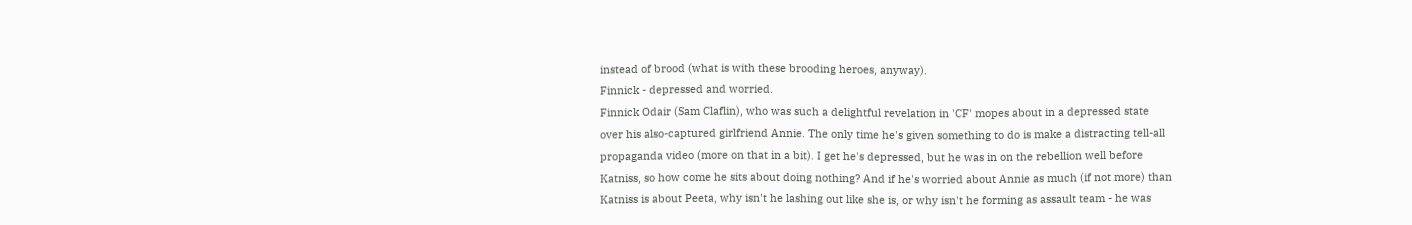instead of brood (what is with these brooding heroes, anyway).
Finnick - depressed and worried.
Finnick Odair (Sam Claflin), who was such a delightful revelation in 'CF' mopes about in a depressed state over his also-captured girlfriend Annie. The only time he's given something to do is make a distracting tell-all propaganda video (more on that in a bit). I get he's depressed, but he was in on the rebellion well before Katniss, so how come he sits about doing nothing? And if he's worried about Annie as much (if not more) than Katniss is about Peeta, why isn't he lashing out like she is, or why isn't he forming as assault team - he was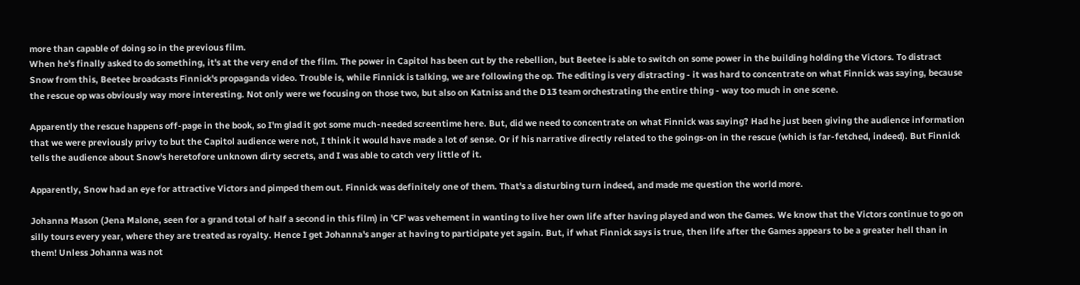more than capable of doing so in the previous film.
When he's finally asked to do something, it's at the very end of the film. The power in Capitol has been cut by the rebellion, but Beetee is able to switch on some power in the building holding the Victors. To distract Snow from this, Beetee broadcasts Finnick's propaganda video. Trouble is, while Finnick is talking, we are following the op. The editing is very distracting - it was hard to concentrate on what Finnick was saying, because the rescue op was obviously way more interesting. Not only were we focusing on those two, but also on Katniss and the D13 team orchestrating the entire thing - way too much in one scene.

Apparently the rescue happens off-page in the book, so I'm glad it got some much-needed screentime here. But, did we need to concentrate on what Finnick was saying? Had he just been giving the audience information that we were previously privy to but the Capitol audience were not, I think it would have made a lot of sense. Or if his narrative directly related to the goings-on in the rescue (which is far-fetched, indeed). But Finnick tells the audience about Snow's heretofore unknown dirty secrets, and I was able to catch very little of it.

Apparently, Snow had an eye for attractive Victors and pimped them out. Finnick was definitely one of them. That's a disturbing turn indeed, and made me question the world more.

Johanna Mason (Jena Malone, seen for a grand total of half a second in this film) in 'CF' was vehement in wanting to live her own life after having played and won the Games. We know that the Victors continue to go on silly tours every year, where they are treated as royalty. Hence I get Johanna's anger at having to participate yet again. But, if what Finnick says is true, then life after the Games appears to be a greater hell than in them! Unless Johanna was not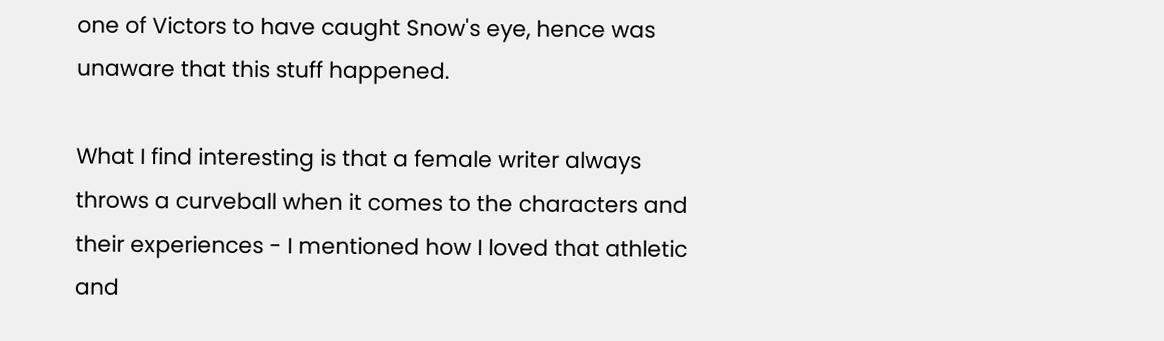one of Victors to have caught Snow's eye, hence was unaware that this stuff happened.

What I find interesting is that a female writer always throws a curveball when it comes to the characters and their experiences - I mentioned how I loved that athletic and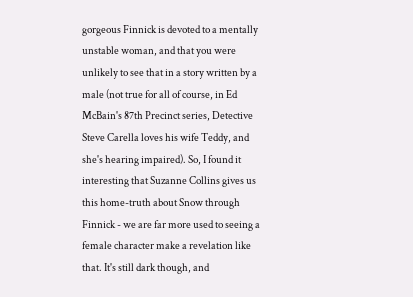gorgeous Finnick is devoted to a mentally unstable woman, and that you were unlikely to see that in a story written by a male (not true for all of course, in Ed McBain's 87th Precinct series, Detective Steve Carella loves his wife Teddy, and she's hearing impaired). So, I found it interesting that Suzanne Collins gives us this home-truth about Snow through Finnick - we are far more used to seeing a female character make a revelation like that. It's still dark though, and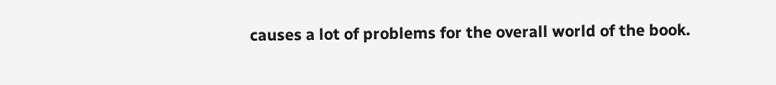causes a lot of problems for the overall world of the book.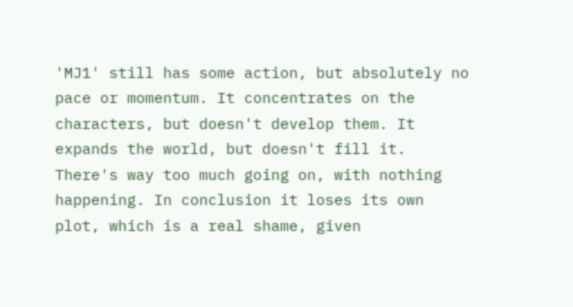'MJ1' still has some action, but absolutely no pace or momentum. It concentrates on the characters, but doesn't develop them. It expands the world, but doesn't fill it. There's way too much going on, with nothing happening. In conclusion it loses its own plot, which is a real shame, given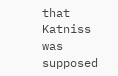that Katniss was supposed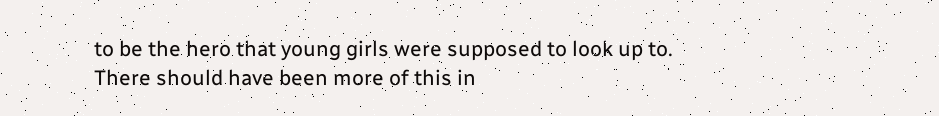to be the hero that young girls were supposed to look up to.
There should have been more of this in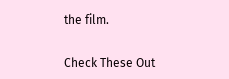the film.


Check These Out